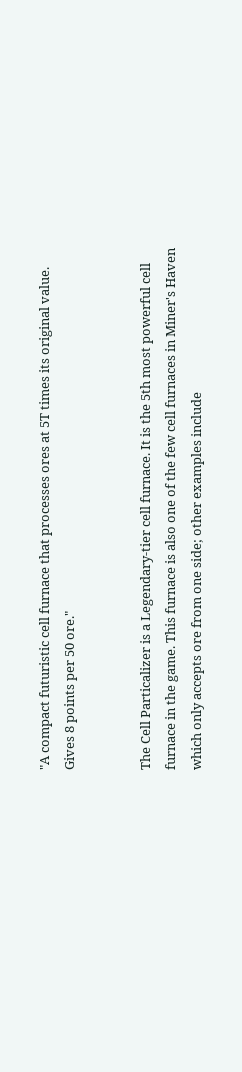"A compact futuristic cell furnace that processes ores at 5T times its original value. Gives 8 points per 50 ore."


The Cell Particalizer is a Legendary-tier cell furnace. It is the 5th most powerful cell furnace in the game. This furnace is also one of the few cell furnaces in Miner's Haven which only accepts ore from one side; other examples include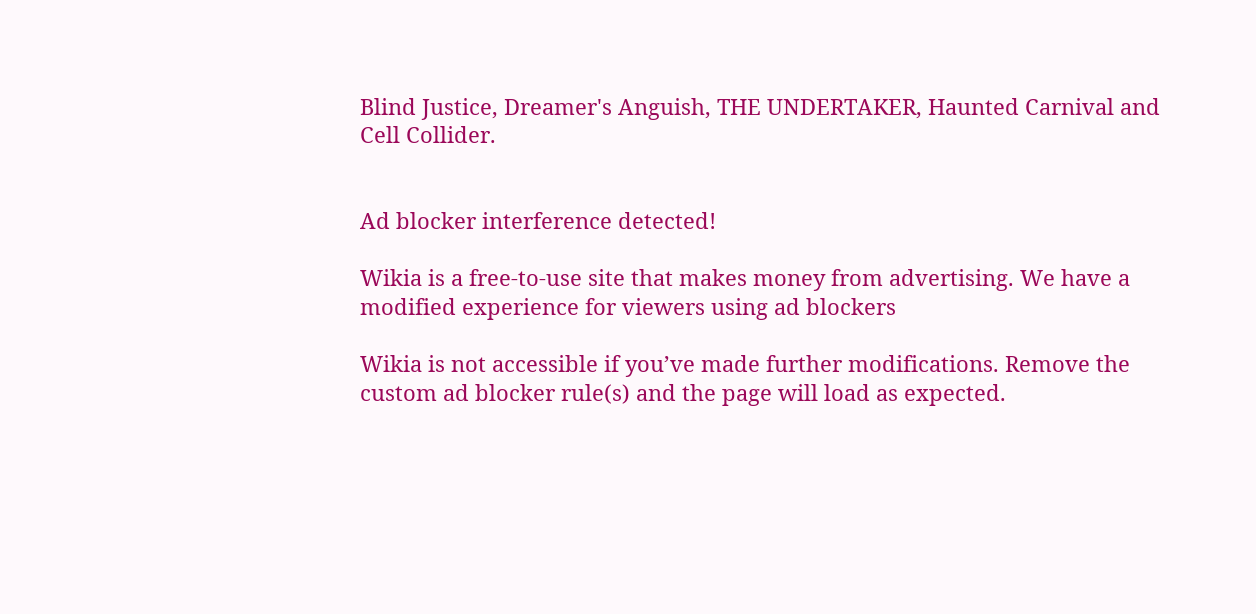Blind Justice, Dreamer's Anguish, THE UNDERTAKER, Haunted Carnival and Cell Collider.


Ad blocker interference detected!

Wikia is a free-to-use site that makes money from advertising. We have a modified experience for viewers using ad blockers

Wikia is not accessible if you’ve made further modifications. Remove the custom ad blocker rule(s) and the page will load as expected.